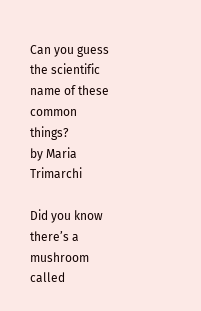Can you guess the scientific name of these common things?
by Maria Trimarchi

Did you know there’s a mushroom called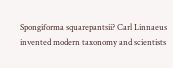Spongiforma squarepantsii? Carl Linnaeus invented modern taxonomy and scientists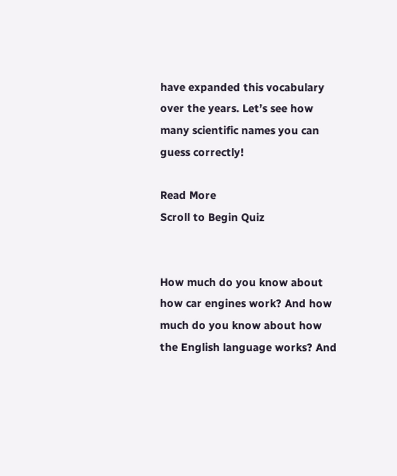have expanded this vocabulary over the years. Let’s see how many scientific names you can guess correctly!

Read More
Scroll to Begin Quiz


How much do you know about how car engines work? And how much do you know about how the English language works? And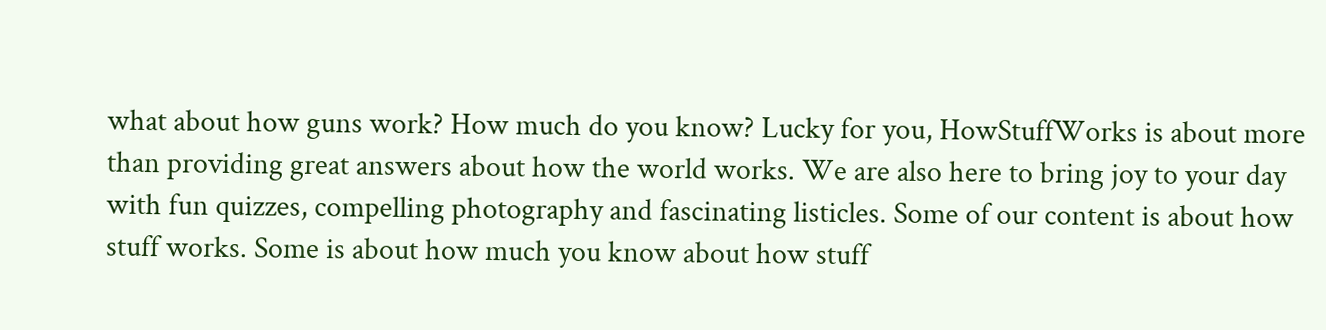what about how guns work? How much do you know? Lucky for you, HowStuffWorks is about more than providing great answers about how the world works. We are also here to bring joy to your day with fun quizzes, compelling photography and fascinating listicles. Some of our content is about how stuff works. Some is about how much you know about how stuff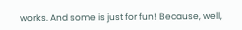works. And some is just for fun! Because, well,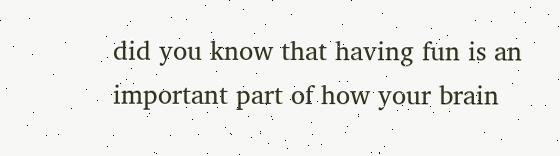did you know that having fun is an important part of how your brain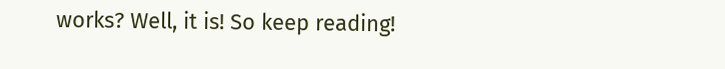works? Well, it is! So keep reading!